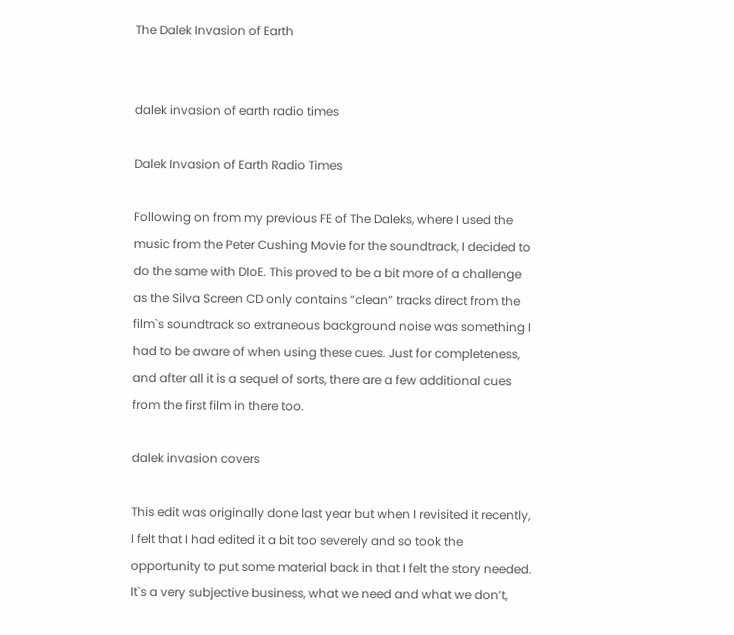The Dalek Invasion of Earth


dalek invasion of earth radio times

Dalek Invasion of Earth Radio Times

Following on from my previous FE of The Daleks, where I used the music from the Peter Cushing Movie for the soundtrack, I decided to do the same with DIoE. This proved to be a bit more of a challenge as the Silva Screen CD only contains “clean” tracks direct from the film`s soundtrack so extraneous background noise was something I had to be aware of when using these cues. Just for completeness, and after all it is a sequel of sorts, there are a few additional cues from the first film in there too.

dalek invasion covers

This edit was originally done last year but when I revisited it recently, I felt that I had edited it a bit too severely and so took the opportunity to put some material back in that I felt the story needed. It`s a very subjective business, what we need and what we don’t,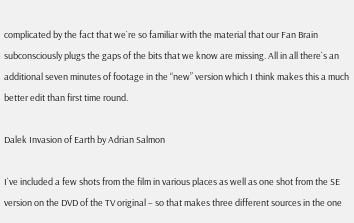complicated by the fact that we`re so familiar with the material that our Fan Brain subconsciously plugs the gaps of the bits that we know are missing. All in all there`s an additional seven minutes of footage in the “new” version which I think makes this a much better edit than first time round.

Dalek Invasion of Earth by Adrian Salmon

I`ve included a few shots from the film in various places as well as one shot from the SE version on the DVD of the TV original – so that makes three different sources in the one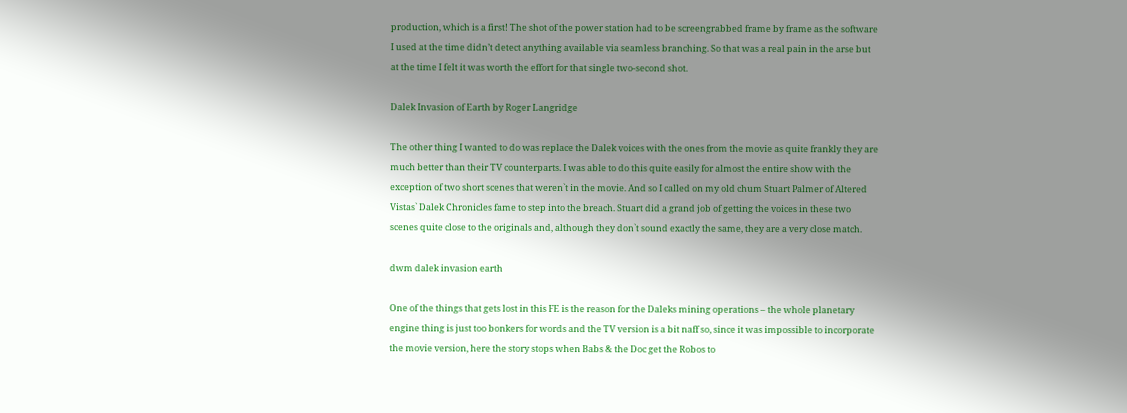production, which is a first! The shot of the power station had to be screengrabbed frame by frame as the software I used at the time didn’t detect anything available via seamless branching. So that was a real pain in the arse but at the time I felt it was worth the effort for that single two-second shot.

Dalek Invasion of Earth by Roger Langridge

The other thing I wanted to do was replace the Dalek voices with the ones from the movie as quite frankly they are much better than their TV counterparts. I was able to do this quite easily for almost the entire show with the exception of two short scenes that weren`t in the movie. And so I called on my old chum Stuart Palmer of Altered Vistas` Dalek Chronicles fame to step into the breach. Stuart did a grand job of getting the voices in these two scenes quite close to the originals and, although they don`t sound exactly the same, they are a very close match.

dwm dalek invasion earth

One of the things that gets lost in this FE is the reason for the Daleks mining operations – the whole planetary engine thing is just too bonkers for words and the TV version is a bit naff so, since it was impossible to incorporate the movie version, here the story stops when Babs & the Doc get the Robos to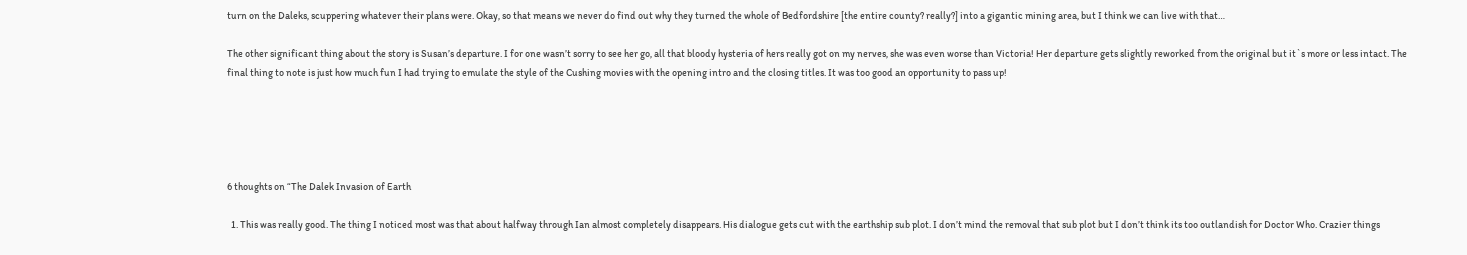turn on the Daleks, scuppering whatever their plans were. Okay, so that means we never do find out why they turned the whole of Bedfordshire [the entire county? really?] into a gigantic mining area, but I think we can live with that…

The other significant thing about the story is Susan’s departure. I for one wasn’t sorry to see her go, all that bloody hysteria of hers really got on my nerves, she was even worse than Victoria! Her departure gets slightly reworked from the original but it`s more or less intact. The final thing to note is just how much fun I had trying to emulate the style of the Cushing movies with the opening intro and the closing titles. It was too good an opportunity to pass up!





6 thoughts on “The Dalek Invasion of Earth

  1. This was really good. The thing I noticed most was that about halfway through Ian almost completely disappears. His dialogue gets cut with the earthship sub plot. I don’t mind the removal that sub plot but I don’t think its too outlandish for Doctor Who. Crazier things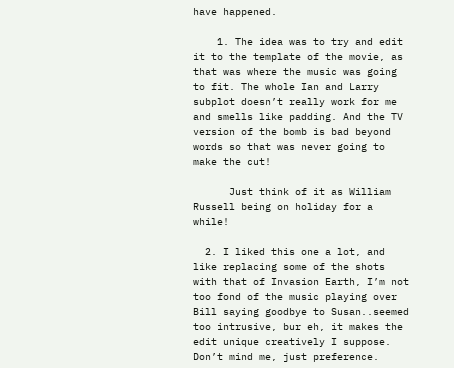have happened.

    1. The idea was to try and edit it to the template of the movie, as that was where the music was going to fit. The whole Ian and Larry subplot doesn’t really work for me and smells like padding. And the TV version of the bomb is bad beyond words so that was never going to make the cut!

      Just think of it as William Russell being on holiday for a while!

  2. I liked this one a lot, and like replacing some of the shots with that of Invasion Earth, I’m not too fond of the music playing over Bill saying goodbye to Susan..seemed too intrusive, bur eh, it makes the edit unique creatively I suppose. Don’t mind me, just preference.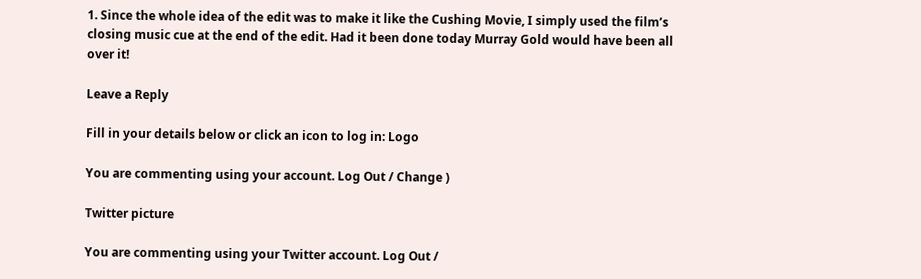1. Since the whole idea of the edit was to make it like the Cushing Movie, I simply used the film’s closing music cue at the end of the edit. Had it been done today Murray Gold would have been all over it!

Leave a Reply

Fill in your details below or click an icon to log in: Logo

You are commenting using your account. Log Out / Change )

Twitter picture

You are commenting using your Twitter account. Log Out /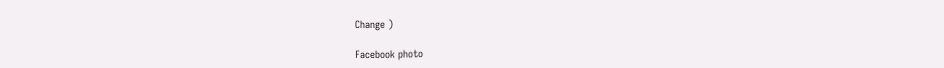Change )

Facebook photo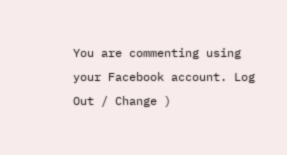You are commenting using your Facebook account. Log Out / Change )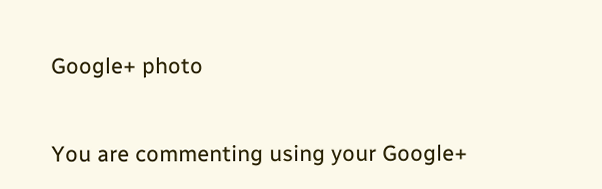Google+ photo

You are commenting using your Google+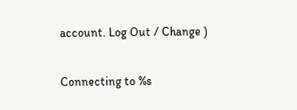account. Log Out / Change )

Connecting to %s